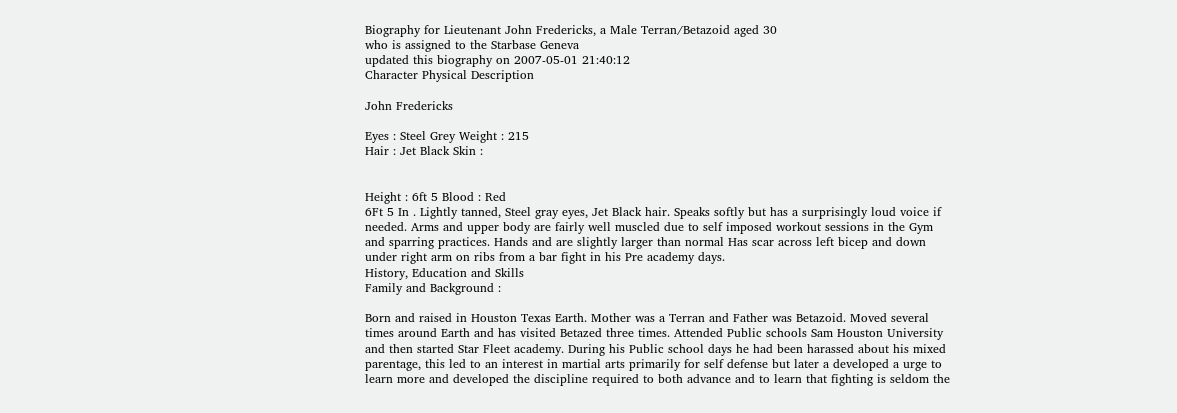Biography for Lieutenant John Fredericks, a Male Terran/Betazoid aged 30
who is assigned to the Starbase Geneva
updated this biography on 2007-05-01 21:40:12
Character Physical Description

John Fredericks

Eyes : Steel Grey Weight : 215
Hair : Jet Black Skin :


Height : 6ft 5 Blood : Red
6Ft 5 In . Lightly tanned, Steel gray eyes, Jet Black hair. Speaks softly but has a surprisingly loud voice if needed. Arms and upper body are fairly well muscled due to self imposed workout sessions in the Gym and sparring practices. Hands and are slightly larger than normal Has scar across left bicep and down under right arm on ribs from a bar fight in his Pre academy days.
History, Education and Skills
Family and Background :

Born and raised in Houston Texas Earth. Mother was a Terran and Father was Betazoid. Moved several times around Earth and has visited Betazed three times. Attended Public schools Sam Houston University and then started Star Fleet academy. During his Public school days he had been harassed about his mixed parentage, this led to an interest in martial arts primarily for self defense but later a developed a urge to learn more and developed the discipline required to both advance and to learn that fighting is seldom the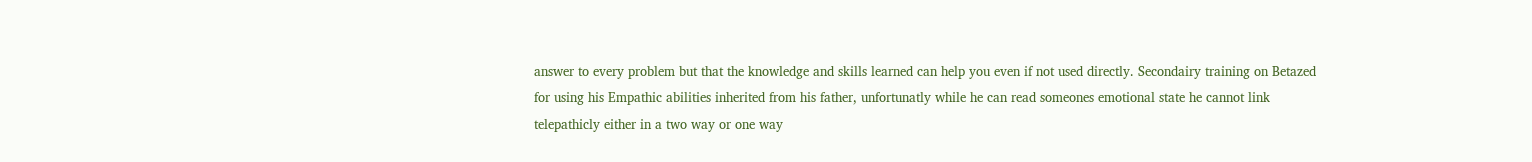answer to every problem but that the knowledge and skills learned can help you even if not used directly. Secondairy training on Betazed for using his Empathic abilities inherited from his father, unfortunatly while he can read someones emotional state he cannot link telepathicly either in a two way or one way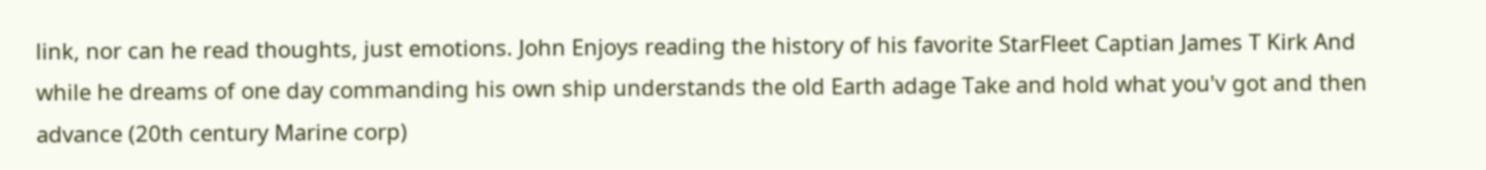link, nor can he read thoughts, just emotions. John Enjoys reading the history of his favorite StarFleet Captian James T Kirk And while he dreams of one day commanding his own ship understands the old Earth adage Take and hold what you'v got and then advance (20th century Marine corp)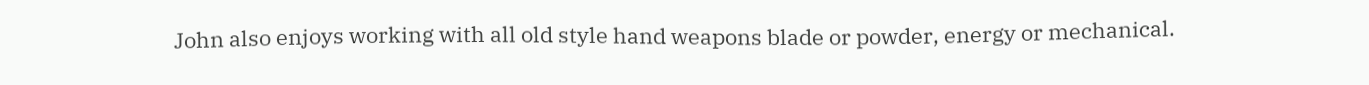John also enjoys working with all old style hand weapons blade or powder, energy or mechanical.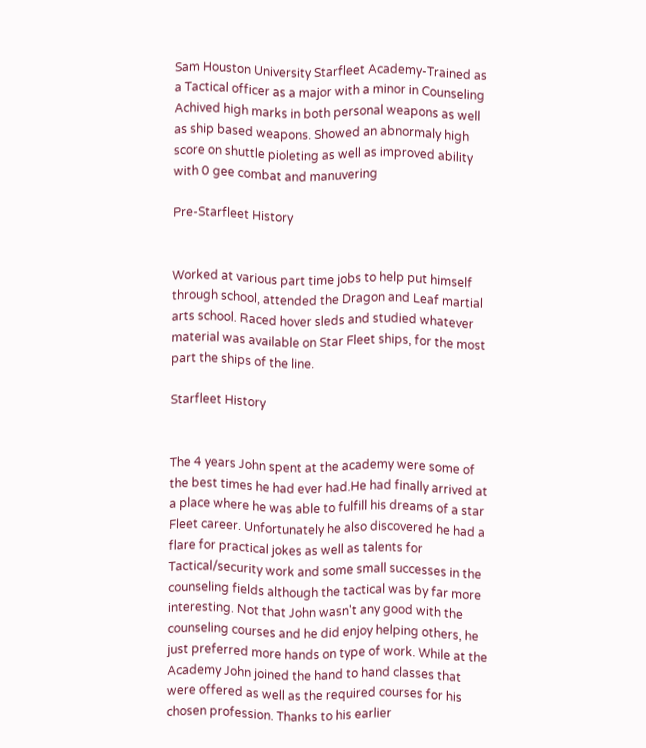Sam Houston University Starfleet Academy-Trained as a Tactical officer as a major with a minor in Counseling Achived high marks in both personal weapons as well as ship based weapons. Showed an abnormaly high score on shuttle pioleting as well as improved ability with 0 gee combat and manuvering

Pre-Starfleet History


Worked at various part time jobs to help put himself through school, attended the Dragon and Leaf martial arts school. Raced hover sleds and studied whatever material was available on Star Fleet ships, for the most part the ships of the line.

Starfleet History


The 4 years John spent at the academy were some of the best times he had ever had.He had finally arrived at a place where he was able to fulfill his dreams of a star Fleet career. Unfortunately he also discovered he had a flare for practical jokes as well as talents for Tactical/security work and some small successes in the counseling fields although the tactical was by far more interesting. Not that John wasn't any good with the counseling courses and he did enjoy helping others, he just preferred more hands on type of work. While at the Academy John joined the hand to hand classes that were offered as well as the required courses for his chosen profession. Thanks to his earlier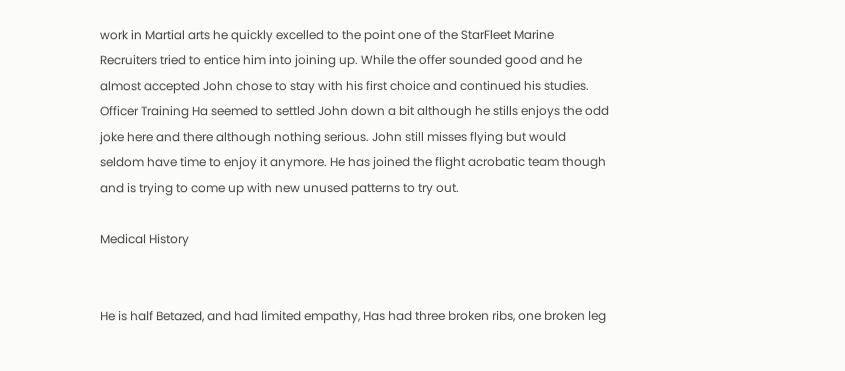work in Martial arts he quickly excelled to the point one of the StarFleet Marine Recruiters tried to entice him into joining up. While the offer sounded good and he almost accepted John chose to stay with his first choice and continued his studies. Officer Training Ha seemed to settled John down a bit although he stills enjoys the odd joke here and there although nothing serious. John still misses flying but would seldom have time to enjoy it anymore. He has joined the flight acrobatic team though and is trying to come up with new unused patterns to try out.

Medical History


He is half Betazed, and had limited empathy, Has had three broken ribs, one broken leg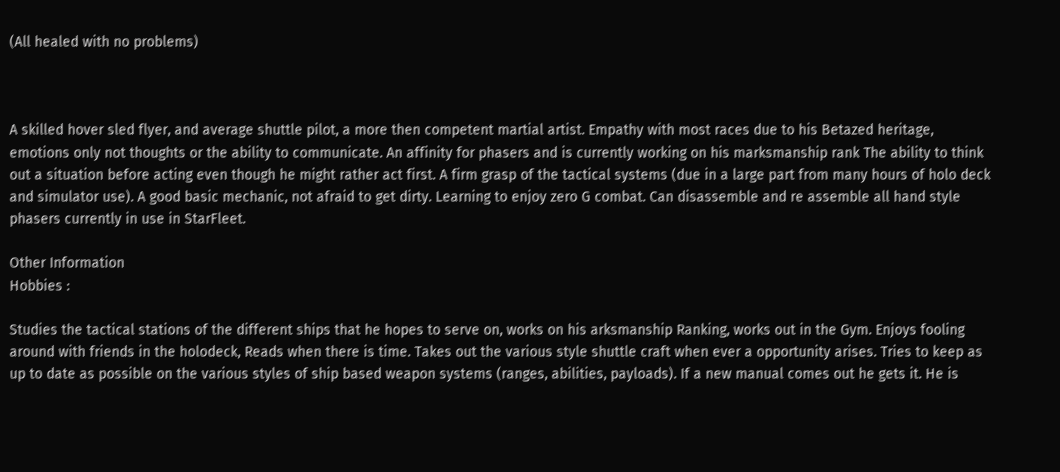(All healed with no problems)



A skilled hover sled flyer, and average shuttle pilot, a more then competent martial artist. Empathy with most races due to his Betazed heritage, emotions only not thoughts or the ability to communicate. An affinity for phasers and is currently working on his marksmanship rank The ability to think out a situation before acting even though he might rather act first. A firm grasp of the tactical systems (due in a large part from many hours of holo deck and simulator use). A good basic mechanic, not afraid to get dirty. Learning to enjoy zero G combat. Can disassemble and re assemble all hand style phasers currently in use in StarFleet.

Other Information
Hobbies :

Studies the tactical stations of the different ships that he hopes to serve on, works on his arksmanship Ranking, works out in the Gym. Enjoys fooling around with friends in the holodeck, Reads when there is time. Takes out the various style shuttle craft when ever a opportunity arises. Tries to keep as up to date as possible on the various styles of ship based weapon systems (ranges, abilities, payloads). If a new manual comes out he gets it. He is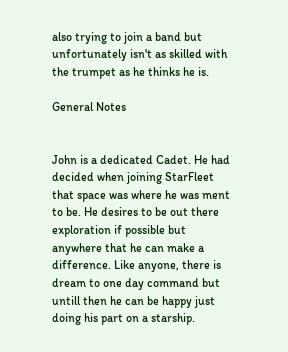also trying to join a band but unfortunately isn't as skilled with the trumpet as he thinks he is.

General Notes


John is a dedicated Cadet. He had decided when joining StarFleet that space was where he was ment to be. He desires to be out there exploration if possible but anywhere that he can make a difference. Like anyone, there is dream to one day command but untill then he can be happy just doing his part on a starship.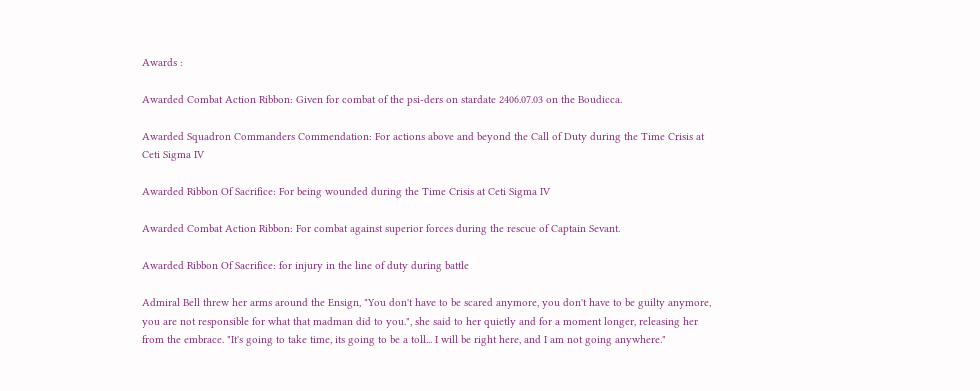Awards :

Awarded Combat Action Ribbon: Given for combat of the psi-ders on stardate 2406.07.03 on the Boudicca.

Awarded Squadron Commanders Commendation: For actions above and beyond the Call of Duty during the Time Crisis at Ceti Sigma IV

Awarded Ribbon Of Sacrifice: For being wounded during the Time Crisis at Ceti Sigma IV

Awarded Combat Action Ribbon: For combat against superior forces during the rescue of Captain Sevant.

Awarded Ribbon Of Sacrifice: for injury in the line of duty during battle

Admiral Bell threw her arms around the Ensign, "You don't have to be scared anymore, you don't have to be guilty anymore, you are not responsible for what that madman did to you.", she said to her quietly and for a moment longer, releasing her from the embrace. "It's going to take time, its going to be a toll... I will be right here, and I am not going anywhere."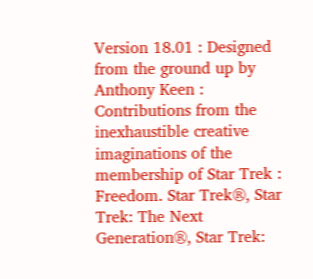Version 18.01 : Designed from the ground up by Anthony Keen : Contributions from the inexhaustible creative imaginations of the membership of Star Trek : Freedom. Star Trek®, Star Trek: The Next Generation®, Star Trek: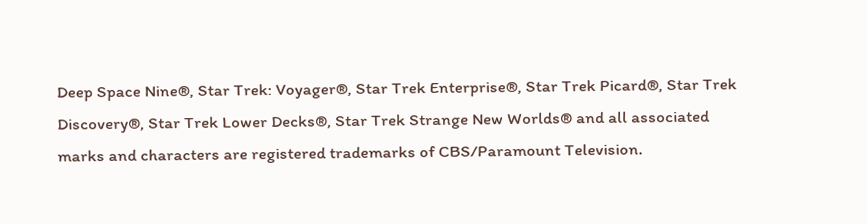Deep Space Nine®, Star Trek: Voyager®, Star Trek Enterprise®, Star Trek Picard®, Star Trek Discovery®, Star Trek Lower Decks®, Star Trek Strange New Worlds® and all associated marks and characters are registered trademarks of CBS/Paramount Television.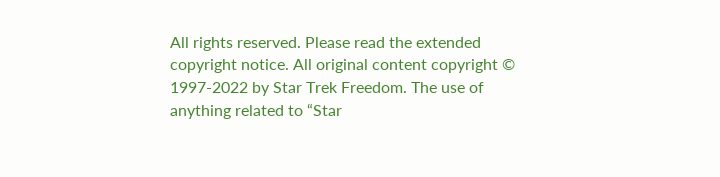All rights reserved. Please read the extended copyright notice. All original content copyright © 1997-2022 by Star Trek Freedom. The use of anything related to “Star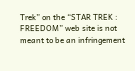Trek” on the “STAR TREK : FREEDOM” web site is not meant to be an infringement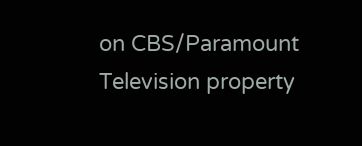on CBS/Paramount Television property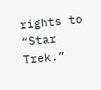rights to “Star Trek.”